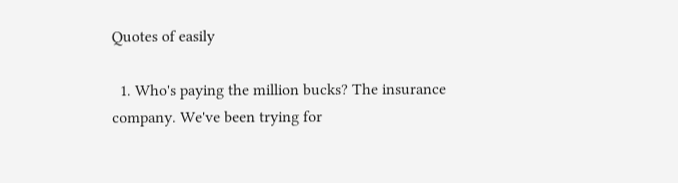Quotes of easily

  1. Who's paying the million bucks? The insurance company. We've been trying for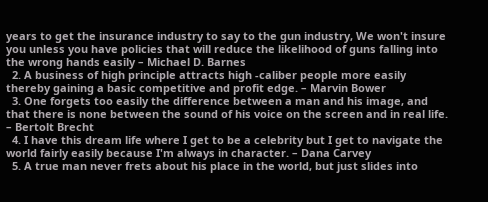years to get the insurance industry to say to the gun industry, We won't insure you unless you have policies that will reduce the likelihood of guns falling into the wrong hands easily – Michael D. Barnes
  2. A business of high principle attracts high -caliber people more easily thereby gaining a basic competitive and profit edge. – Marvin Bower
  3. One forgets too easily the difference between a man and his image, and that there is none between the sound of his voice on the screen and in real life. – Bertolt Brecht
  4. I have this dream life where I get to be a celebrity but I get to navigate the world fairly easily because I'm always in character. – Dana Carvey
  5. A true man never frets about his place in the world, but just slides into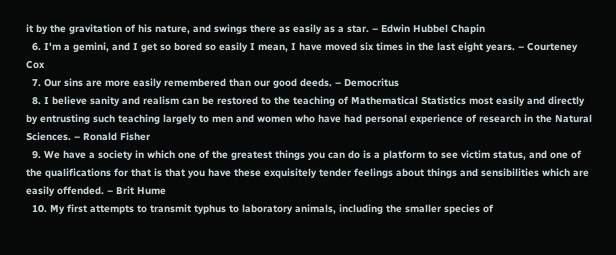it by the gravitation of his nature, and swings there as easily as a star. – Edwin Hubbel Chapin
  6. I'm a gemini, and I get so bored so easily I mean, I have moved six times in the last eight years. – Courteney Cox
  7. Our sins are more easily remembered than our good deeds. – Democritus
  8. I believe sanity and realism can be restored to the teaching of Mathematical Statistics most easily and directly by entrusting such teaching largely to men and women who have had personal experience of research in the Natural Sciences. – Ronald Fisher
  9. We have a society in which one of the greatest things you can do is a platform to see victim status, and one of the qualifications for that is that you have these exquisitely tender feelings about things and sensibilities which are easily offended. – Brit Hume
  10. My first attempts to transmit typhus to laboratory animals, including the smaller species of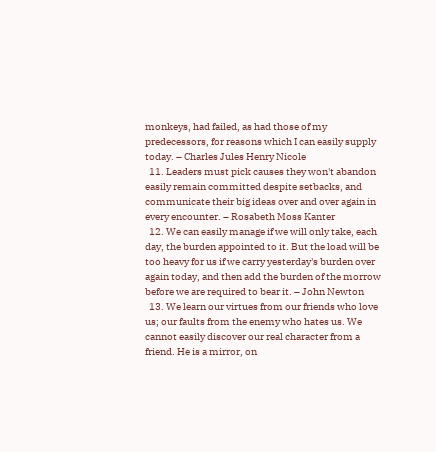monkeys, had failed, as had those of my predecessors, for reasons which I can easily supply today. – Charles Jules Henry Nicole
  11. Leaders must pick causes they won't abandon easily remain committed despite setbacks, and communicate their big ideas over and over again in every encounter. – Rosabeth Moss Kanter
  12. We can easily manage if we will only take, each day, the burden appointed to it. But the load will be too heavy for us if we carry yesterday's burden over again today, and then add the burden of the morrow before we are required to bear it. – John Newton
  13. We learn our virtues from our friends who love us; our faults from the enemy who hates us. We cannot easily discover our real character from a friend. He is a mirror, on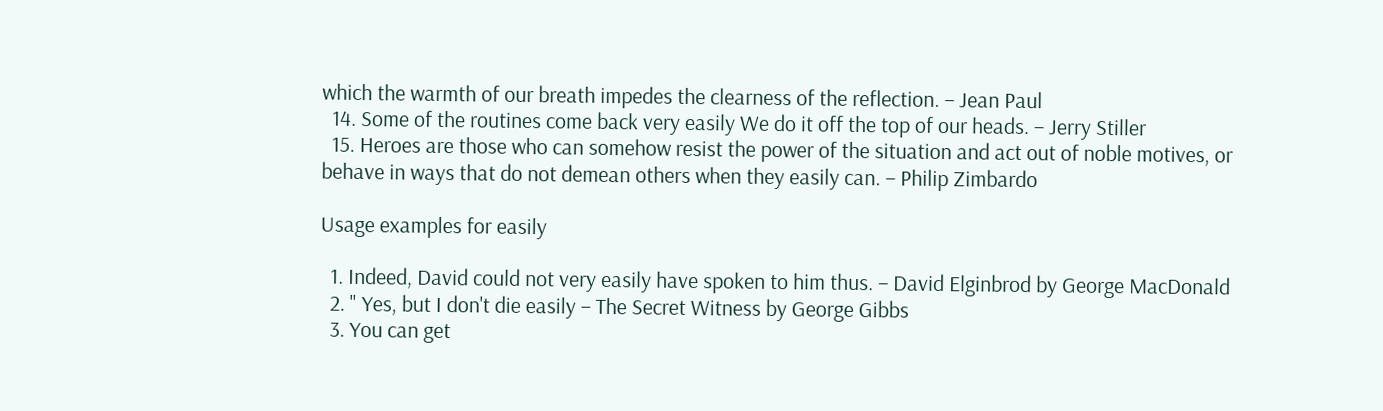which the warmth of our breath impedes the clearness of the reflection. – Jean Paul
  14. Some of the routines come back very easily We do it off the top of our heads. – Jerry Stiller
  15. Heroes are those who can somehow resist the power of the situation and act out of noble motives, or behave in ways that do not demean others when they easily can. – Philip Zimbardo

Usage examples for easily

  1. Indeed, David could not very easily have spoken to him thus. – David Elginbrod by George MacDonald
  2. " Yes, but I don't die easily – The Secret Witness by George Gibbs
  3. You can get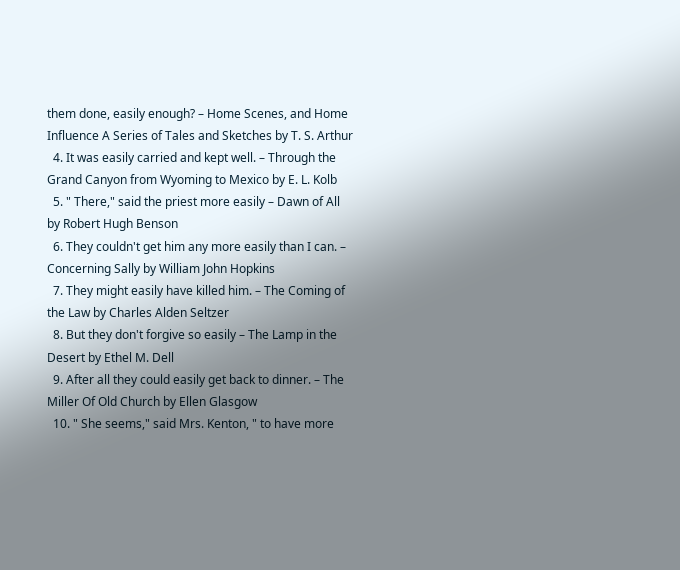them done, easily enough? – Home Scenes, and Home Influence A Series of Tales and Sketches by T. S. Arthur
  4. It was easily carried and kept well. – Through the Grand Canyon from Wyoming to Mexico by E. L. Kolb
  5. " There," said the priest more easily – Dawn of All by Robert Hugh Benson
  6. They couldn't get him any more easily than I can. – Concerning Sally by William John Hopkins
  7. They might easily have killed him. – The Coming of the Law by Charles Alden Seltzer
  8. But they don't forgive so easily – The Lamp in the Desert by Ethel M. Dell
  9. After all they could easily get back to dinner. – The Miller Of Old Church by Ellen Glasgow
  10. " She seems," said Mrs. Kenton, " to have more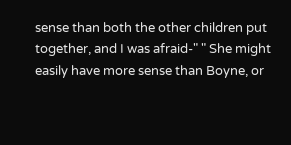sense than both the other children put together, and I was afraid-" " She might easily have more sense than Boyne, or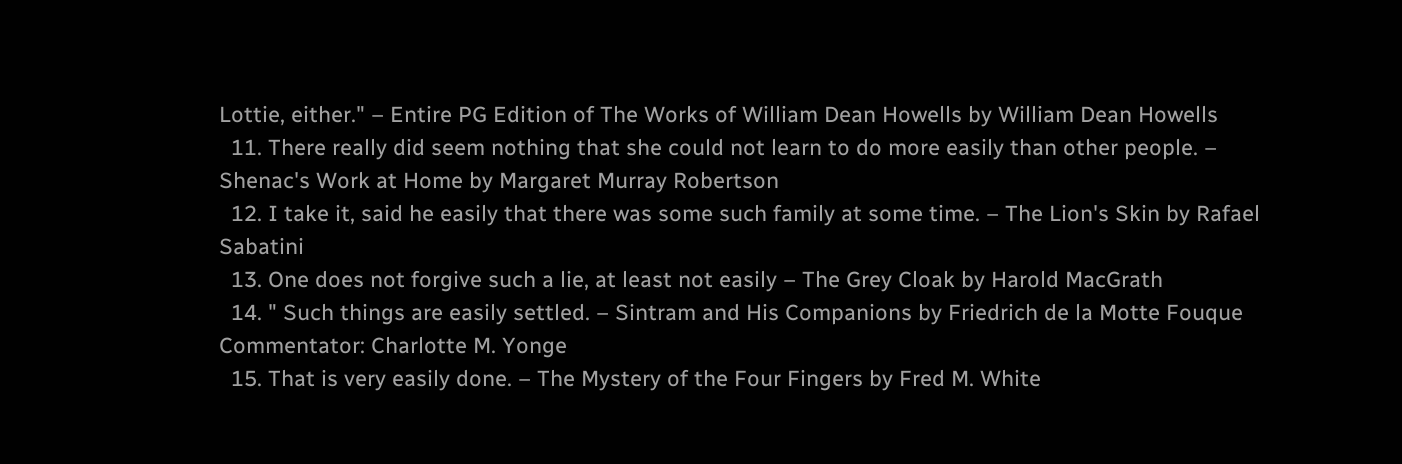Lottie, either." – Entire PG Edition of The Works of William Dean Howells by William Dean Howells
  11. There really did seem nothing that she could not learn to do more easily than other people. – Shenac's Work at Home by Margaret Murray Robertson
  12. I take it, said he easily that there was some such family at some time. – The Lion's Skin by Rafael Sabatini
  13. One does not forgive such a lie, at least not easily – The Grey Cloak by Harold MacGrath
  14. " Such things are easily settled. – Sintram and His Companions by Friedrich de la Motte Fouque Commentator: Charlotte M. Yonge
  15. That is very easily done. – The Mystery of the Four Fingers by Fred M. White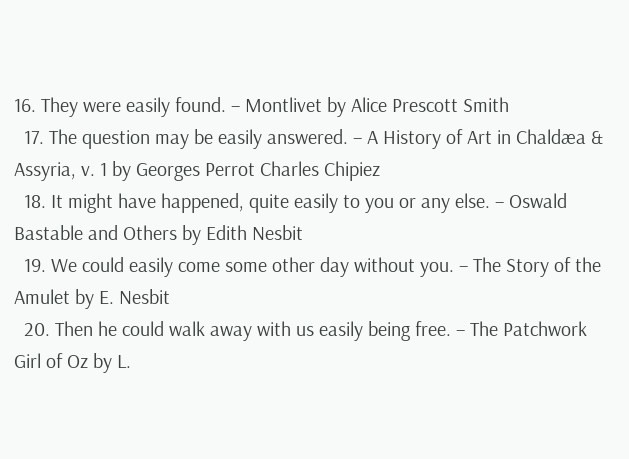16. They were easily found. – Montlivet by Alice Prescott Smith
  17. The question may be easily answered. – A History of Art in Chaldæa & Assyria, v. 1 by Georges Perrot Charles Chipiez
  18. It might have happened, quite easily to you or any else. – Oswald Bastable and Others by Edith Nesbit
  19. We could easily come some other day without you. – The Story of the Amulet by E. Nesbit
  20. Then he could walk away with us easily being free. – The Patchwork Girl of Oz by L.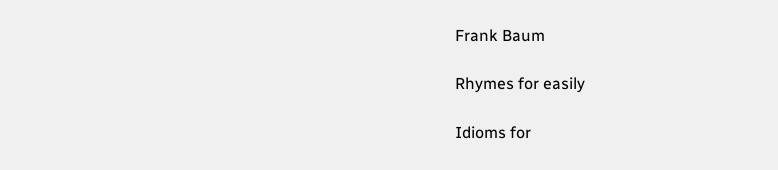Frank Baum

Rhymes for easily

Idioms for